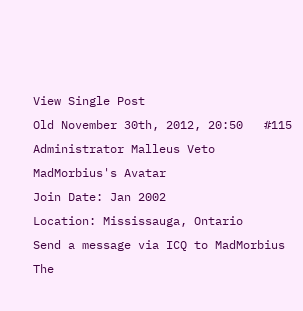View Single Post
Old November 30th, 2012, 20:50   #115
Administrator Malleus Veto
MadMorbius's Avatar
Join Date: Jan 2002
Location: Mississauga, Ontario
Send a message via ICQ to MadMorbius
The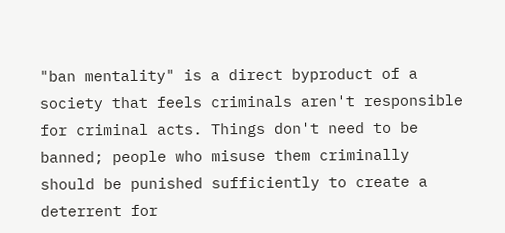"ban mentality" is a direct byproduct of a society that feels criminals aren't responsible for criminal acts. Things don't need to be banned; people who misuse them criminally should be punished sufficiently to create a deterrent for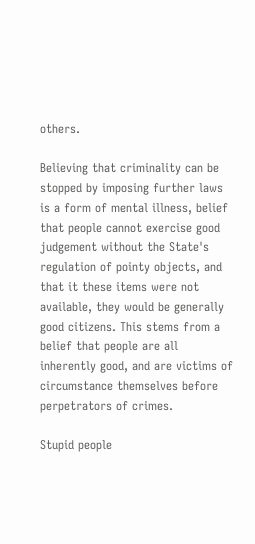others.

Believing that criminality can be stopped by imposing further laws is a form of mental illness, belief that people cannot exercise good judgement without the State's regulation of pointy objects, and that it these items were not available, they would be generally good citizens. This stems from a belief that people are all inherently good, and are victims of circumstance themselves before perpetrators of crimes.

Stupid people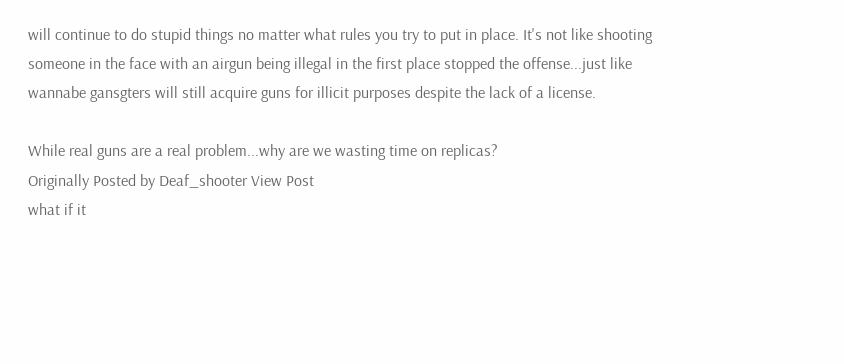will continue to do stupid things no matter what rules you try to put in place. It's not like shooting someone in the face with an airgun being illegal in the first place stopped the offense...just like wannabe gansgters will still acquire guns for illicit purposes despite the lack of a license.

While real guns are a real problem...why are we wasting time on replicas?
Originally Posted by Deaf_shooter View Post
what if it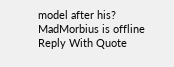model after his?
MadMorbius is offline   Reply With Quote